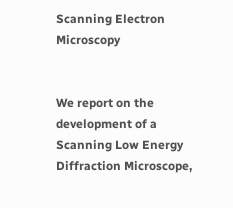Scanning Electron Microscopy


We report on the development of a Scanning Low Energy Diffraction Microscope,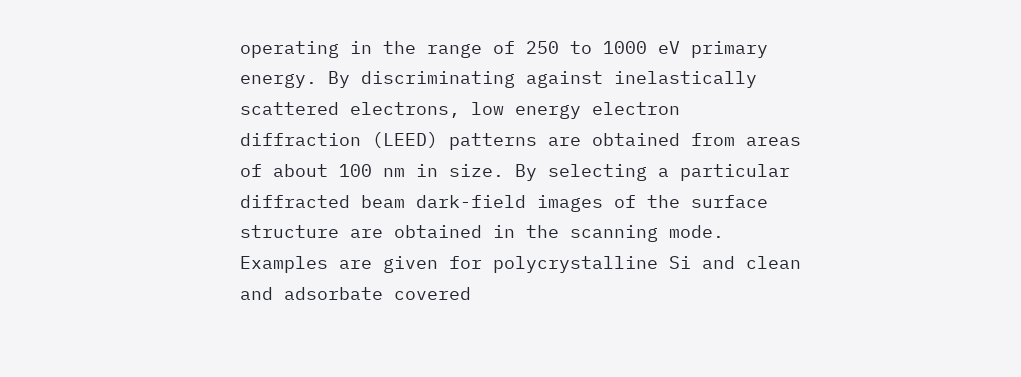operating in the range of 250 to 1000 eV primary energy. By discriminating against inelastically scattered electrons, low energy electron diffraction (LEED) patterns are obtained from areas of about 100 nm in size. By selecting a particular diffracted beam dark-field images of the surface structure are obtained in the scanning mode. Examples are given for polycrystalline Si and clean and adsorbate covered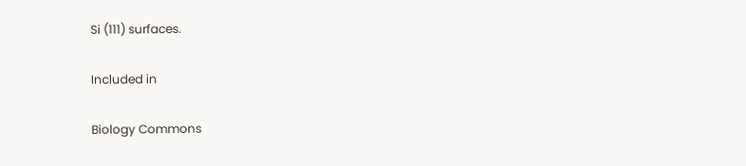Si (111) surfaces.

Included in

Biology Commons